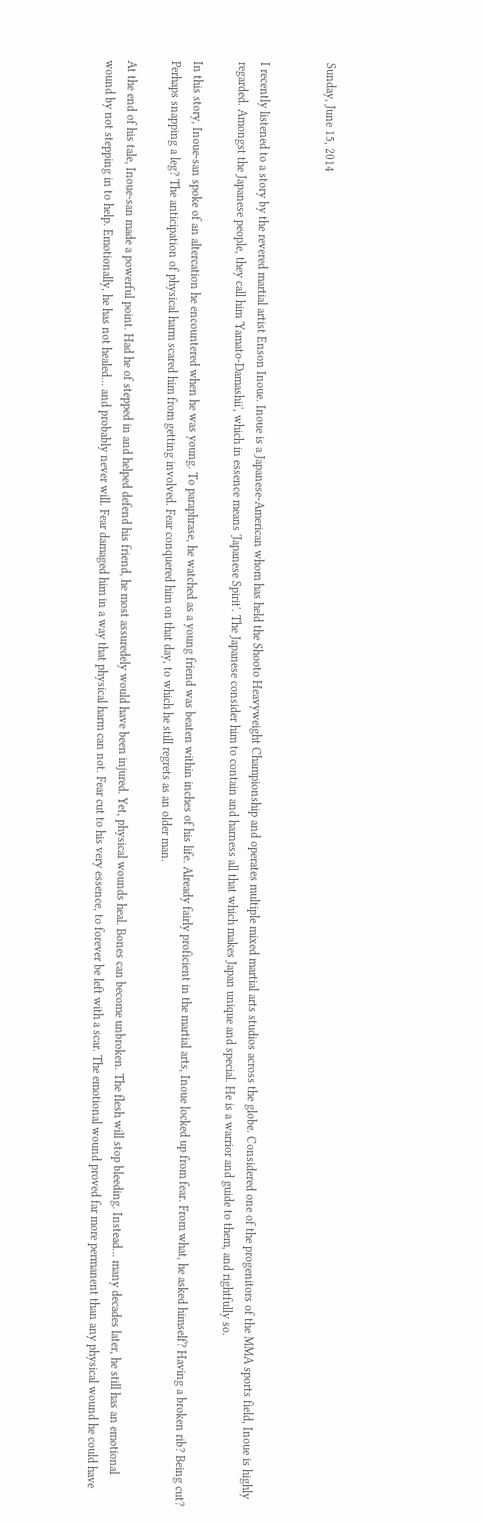Sunday, June 15, 2014


I recently listened to a story by the revered martial artist Enson Inoue. Inoue is a Japanese-American whom has held the Shooto Heavyweight Championship and operates multiple mixed martial arts studios across the globe. Considered one of the progenitors of the MMA sports field, Inoue is highly regarded. Amongst the Japanese people, they call him 'Yamato-Damashii', which in essence means 'Japanese Spirit'. The Japanese consider him to contain and harness all that which makes Japan unique and special. He is a warrior and guide to them, and rightfully so.

In this story, Inoue-san spoke of an altercation he encountered when he was young. To paraphrase, he watched as a young friend was beaten within inches of his life. Already fairly proficient in the martial arts, Inoue locked up from fear. From what, he asked himself? Having a broken rib? Being cut? Perhaps snapping a leg? The anticipation of physical harm scared him from getting involved. Fear conquered him on that day, to which he still regrets as an older man.

At the end of his tale, Inoue-san made a powerful point. Had he of stepped in and helped defend his friend, he most assuredely would have been injured. Yet, physical wounds heal. Bones can become unbroken. The flesh will stop bleeding. Instead... many decades later, he still has an emotional wound by not stepping in to help. Emotionally, he has not healed... and probably never will. Fear damaged him in a way that physical harm can not. Fear cut to his very essence, to forever be left with a scar. The emotional wound proved far more permanent than any physical wound he could have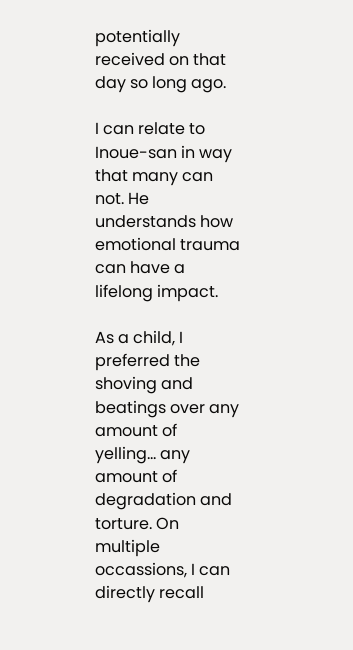potentially received on that day so long ago.

I can relate to Inoue-san in way that many can not. He understands how emotional trauma can have a lifelong impact.

As a child, I preferred the shoving and beatings over any amount of yelling... any amount of degradation and torture. On multiple occassions, I can directly recall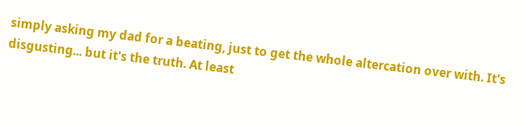simply asking my dad for a beating, just to get the whole altercation over with. It's disgusting... but it's the truth. At least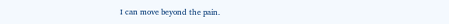I can move beyond the pain.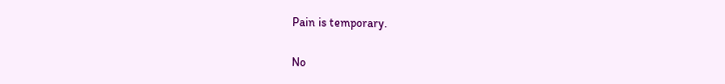Pain is temporary.

No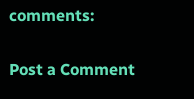comments:

Post a Comment